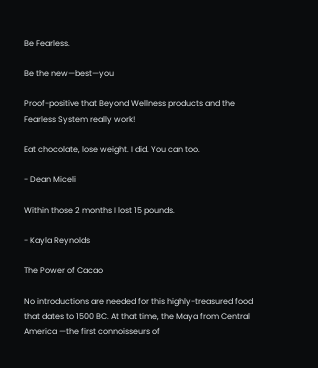Be Fearless.

Be the new—best—you

Proof-positive that Beyond Wellness products and the Fearless System really work!

Eat chocolate, lose weight. I did. You can too.

- Dean Miceli

Within those 2 months I lost 15 pounds.

- Kayla Reynolds

The Power of Cacao

No introductions are needed for this highly-treasured food that dates to 1500 BC. At that time, the Maya from Central America —the first connoisseurs of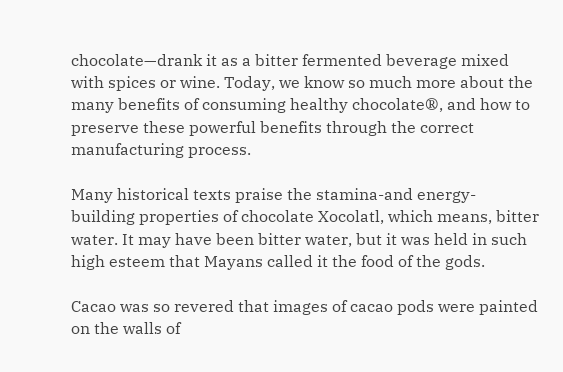chocolate—drank it as a bitter fermented beverage mixed with spices or wine. Today, we know so much more about the many benefits of consuming healthy chocolate®, and how to preserve these powerful benefits through the correct manufacturing process.

Many historical texts praise the stamina-and energy-building properties of chocolate Xocolatl, which means, bitter water. It may have been bitter water, but it was held in such high esteem that Mayans called it the food of the gods.

Cacao was so revered that images of cacao pods were painted on the walls of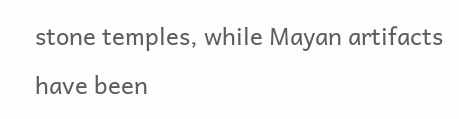stone temples, while Mayan artifacts have been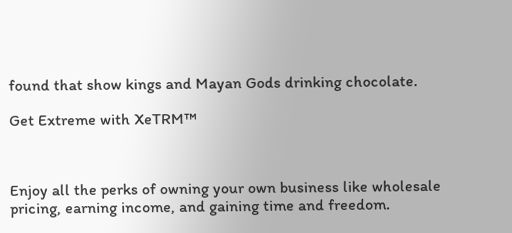found that show kings and Mayan Gods drinking chocolate.

Get Extreme with XeTRM™



Enjoy all the perks of owning your own business like wholesale pricing, earning income, and gaining time and freedom.